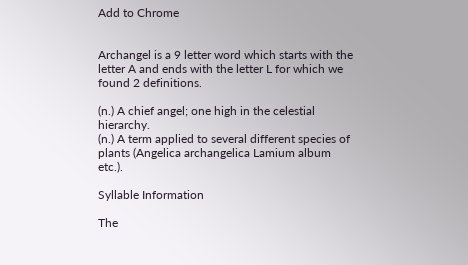Add to Chrome


Archangel is a 9 letter word which starts with the letter A and ends with the letter L for which we found 2 definitions.

(n.) A chief angel; one high in the celestial hierarchy.
(n.) A term applied to several different species of plants (Angelica archangelica Lamium album etc.).

Syllable Information

The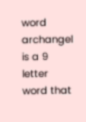word archangel is a 9 letter word that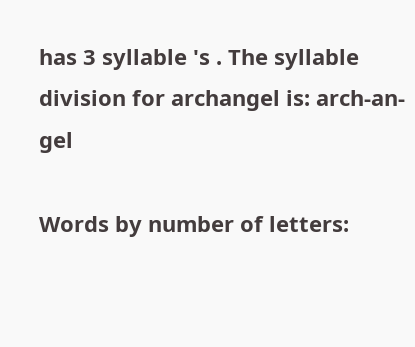has 3 syllable 's . The syllable division for archangel is: arch-an-gel

Words by number of letters: